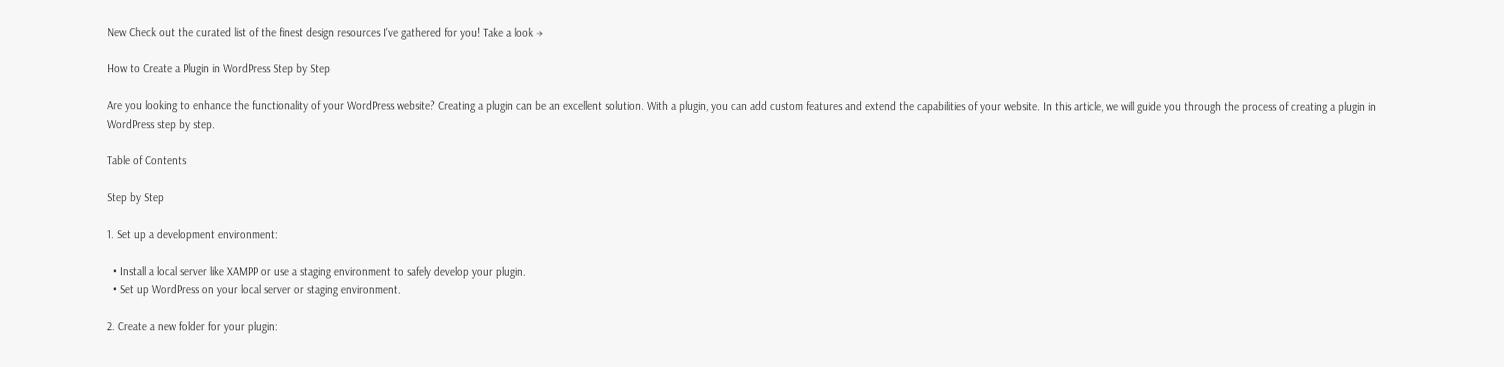New Check out the curated list of the finest design resources I've gathered for you! Take a look →

How to Create a Plugin in WordPress Step by Step

Are you looking to enhance the functionality of your WordPress website? Creating a plugin can be an excellent solution. With a plugin, you can add custom features and extend the capabilities of your website. In this article, we will guide you through the process of creating a plugin in WordPress step by step.

Table of Contents

Step by Step

1. Set up a development environment:

  • Install a local server like XAMPP or use a staging environment to safely develop your plugin.
  • Set up WordPress on your local server or staging environment.

2. Create a new folder for your plugin: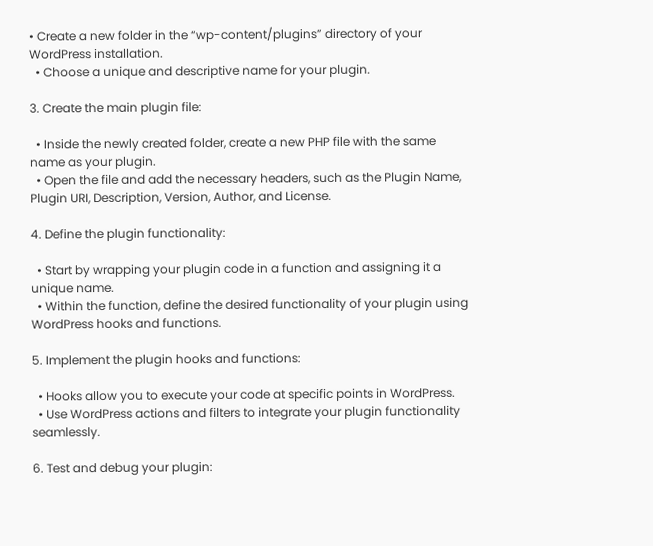• Create a new folder in the “wp-content/plugins” directory of your WordPress installation.
  • Choose a unique and descriptive name for your plugin.

3. Create the main plugin file:

  • Inside the newly created folder, create a new PHP file with the same name as your plugin.
  • Open the file and add the necessary headers, such as the Plugin Name, Plugin URI, Description, Version, Author, and License.

4. Define the plugin functionality:

  • Start by wrapping your plugin code in a function and assigning it a unique name.
  • Within the function, define the desired functionality of your plugin using WordPress hooks and functions.

5. Implement the plugin hooks and functions:

  • Hooks allow you to execute your code at specific points in WordPress.
  • Use WordPress actions and filters to integrate your plugin functionality seamlessly.

6. Test and debug your plugin: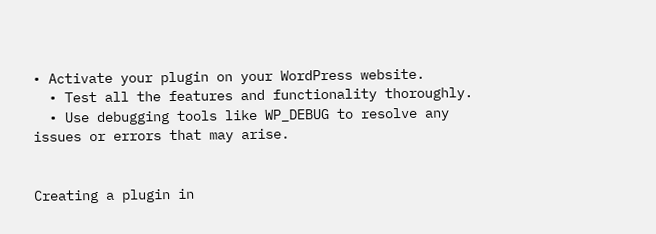• Activate your plugin on your WordPress website.
  • Test all the features and functionality thoroughly.
  • Use debugging tools like WP_DEBUG to resolve any issues or errors that may arise.


Creating a plugin in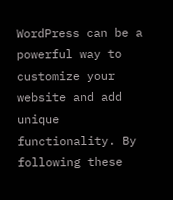WordPress can be a powerful way to customize your website and add unique functionality. By following these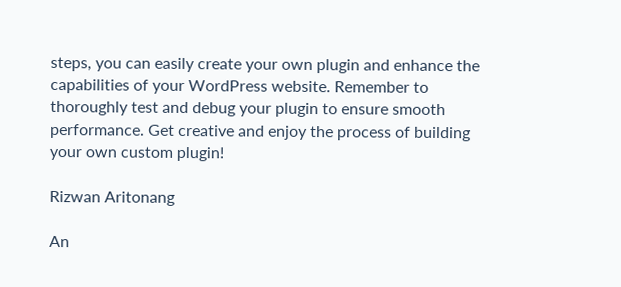steps, you can easily create your own plugin and enhance the capabilities of your WordPress website. Remember to thoroughly test and debug your plugin to ensure smooth performance. Get creative and enjoy the process of building your own custom plugin!

Rizwan Aritonang

An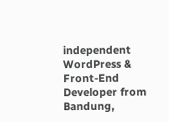independent WordPress & Front-End Developer from Bandung,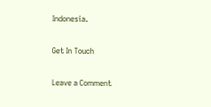Indonesia.

Get In Touch

Leave a Comment